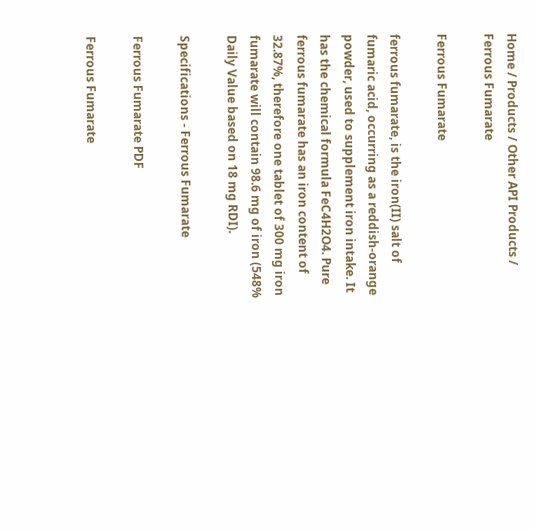Home / Products / Other API Products / Ferrous Fumarate

Ferrous Fumarate

ferrous fumarate, is the iron(II) salt of fumaric acid, occurring as a reddish-orange powder, used to supplement iron intake. It has the chemical formula FeC4H2O4. Pure ferrous fumarate has an iron content of 32.87%, therefore one tablet of 300 mg iron fumarate will contain 98.6 mg of iron (548% Daily Value based on 18 mg RDI).

Specifications - Ferrous Fumarate

Ferrous Fumarate PDF

Ferrous Fumarate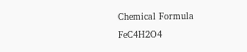Chemical Formula FeC4H2O4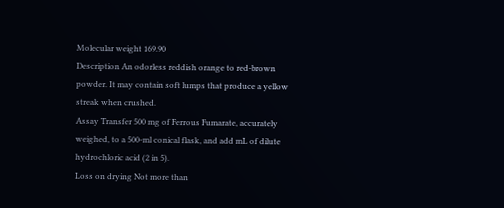Molecular weight 169.90
Description An odorless reddish orange to red-brown powder. It may contain soft lumps that produce a yellow streak when crushed.
Assay Transfer 500 mg of Ferrous Fumarate, accurately weighed, to a 500-ml conical flask, and add mL of dilute hydrochloric acid (2 in 5).
Loss on drying Not more than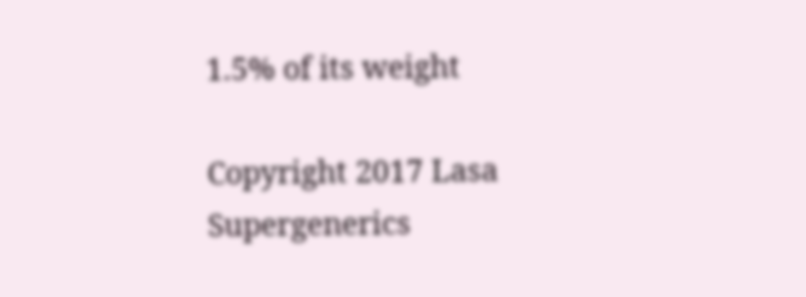1.5% of its weight

Copyright 2017 Lasa Supergenerics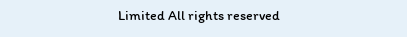Limited All rights reserved